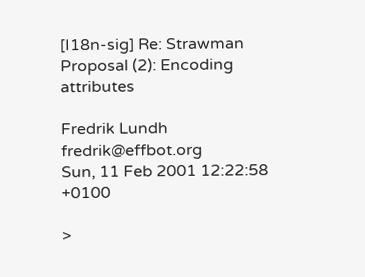[I18n-sig] Re: Strawman Proposal (2): Encoding attributes

Fredrik Lundh fredrik@effbot.org
Sun, 11 Feb 2001 12:22:58 +0100

>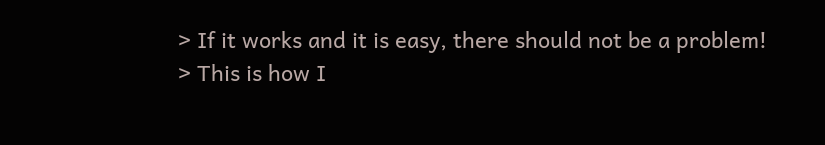> If it works and it is easy, there should not be a problem!
> This is how I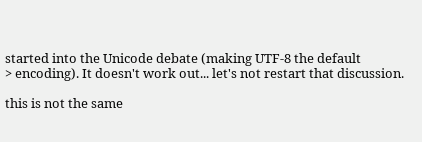started into the Unicode debate (making UTF-8 the default
> encoding). It doesn't work out... let's not restart that discussion.

this is not the same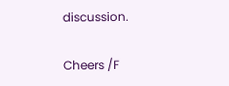discussion.

Cheers /F